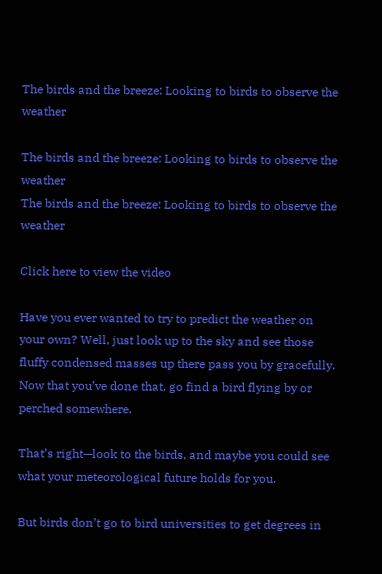The birds and the breeze: Looking to birds to observe the weather

The birds and the breeze: Looking to birds to observe the weather
The birds and the breeze: Looking to birds to observe the weather

Click here to view the video

Have you ever wanted to try to predict the weather on your own? Well, just look up to the sky and see those fluffy condensed masses up there pass you by gracefully. Now that you’ve done that, go find a bird flying by or perched somewhere.

That’s right—look to the birds, and maybe you could see what your meteorological future holds for you.

But birds don’t go to bird universities to get degrees in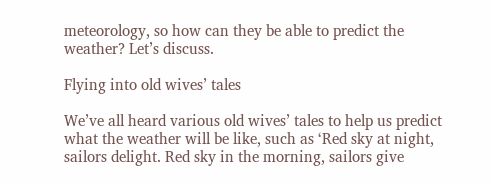meteorology, so how can they be able to predict the weather? Let’s discuss.

Flying into old wives’ tales

We’ve all heard various old wives’ tales to help us predict what the weather will be like, such as ‘Red sky at night, sailors delight. Red sky in the morning, sailors give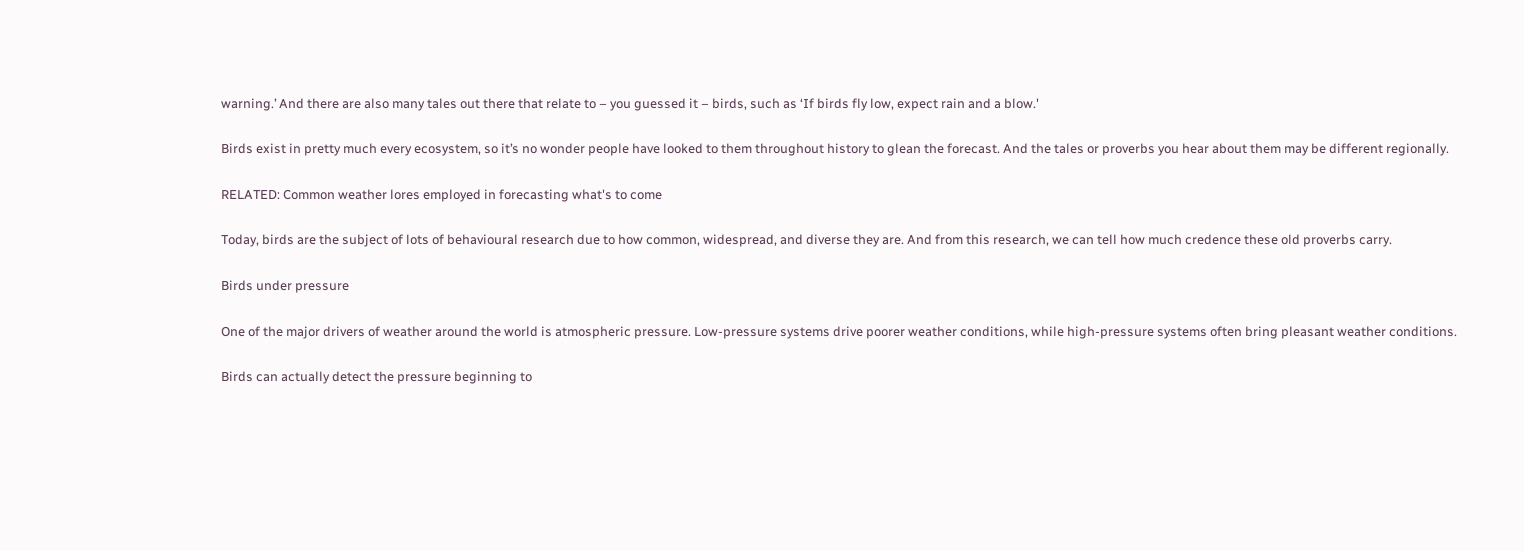warning.’ And there are also many tales out there that relate to – you guessed it – birds, such as ‘If birds fly low, expect rain and a blow.'

Birds exist in pretty much every ecosystem, so it’s no wonder people have looked to them throughout history to glean the forecast. And the tales or proverbs you hear about them may be different regionally.

RELATED: Common weather lores employed in forecasting what's to come

Today, birds are the subject of lots of behavioural research due to how common, widespread, and diverse they are. And from this research, we can tell how much credence these old proverbs carry.

Birds under pressure

One of the major drivers of weather around the world is atmospheric pressure. Low-pressure systems drive poorer weather conditions, while high-pressure systems often bring pleasant weather conditions.

Birds can actually detect the pressure beginning to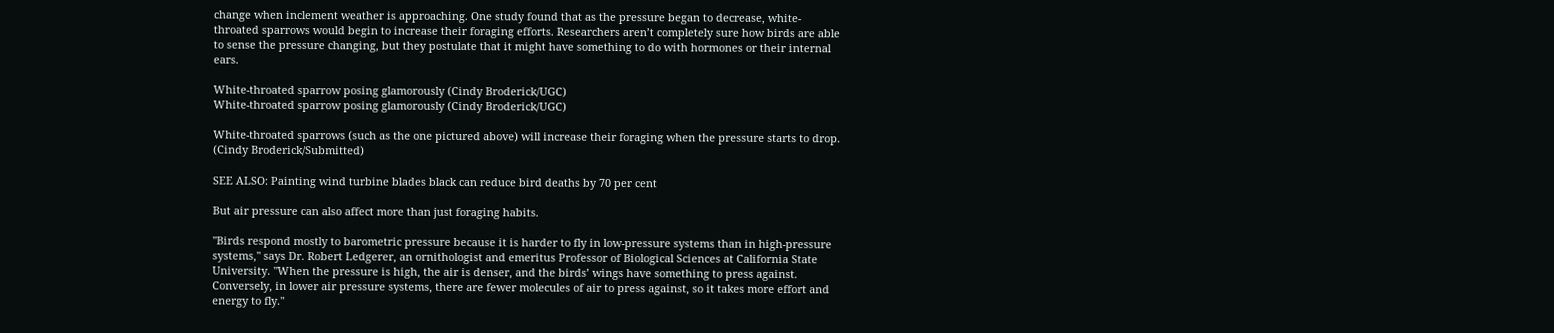change when inclement weather is approaching. One study found that as the pressure began to decrease, white-throated sparrows would begin to increase their foraging efforts. Researchers aren’t completely sure how birds are able to sense the pressure changing, but they postulate that it might have something to do with hormones or their internal ears.

White-throated sparrow posing glamorously (Cindy Broderick/UGC)
White-throated sparrow posing glamorously (Cindy Broderick/UGC)

White-throated sparrows (such as the one pictured above) will increase their foraging when the pressure starts to drop. (Cindy Broderick/Submitted)

SEE ALSO: Painting wind turbine blades black can reduce bird deaths by 70 per cent

But air pressure can also affect more than just foraging habits.

"Birds respond mostly to barometric pressure because it is harder to fly in low-pressure systems than in high-pressure systems," says Dr. Robert Ledgerer, an ornithologist and emeritus Professor of Biological Sciences at California State University. "When the pressure is high, the air is denser, and the birds’ wings have something to press against. Conversely, in lower air pressure systems, there are fewer molecules of air to press against, so it takes more effort and energy to fly."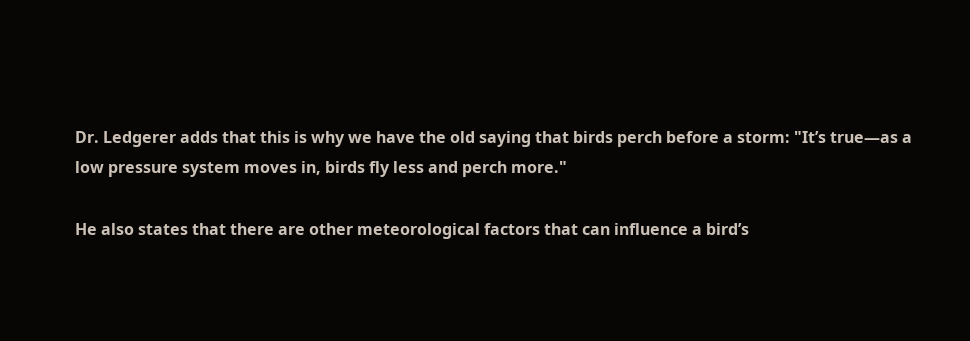Dr. Ledgerer adds that this is why we have the old saying that birds perch before a storm: "It’s true—as a low pressure system moves in, birds fly less and perch more."

He also states that there are other meteorological factors that can influence a bird’s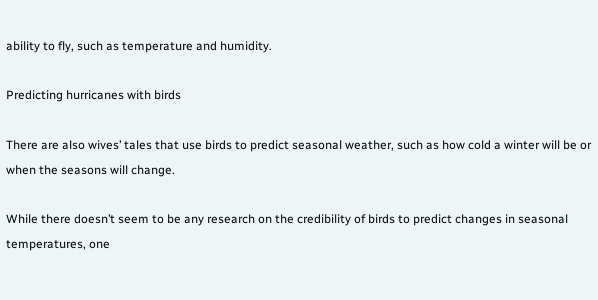ability to fly, such as temperature and humidity.

Predicting hurricanes with birds

There are also wives’ tales that use birds to predict seasonal weather, such as how cold a winter will be or when the seasons will change.

While there doesn’t seem to be any research on the credibility of birds to predict changes in seasonal temperatures, one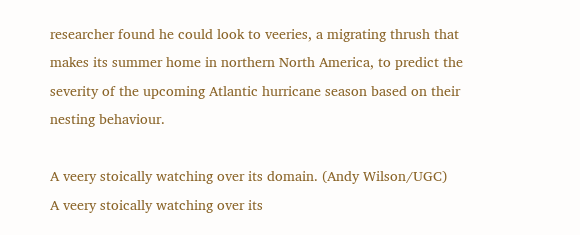researcher found he could look to veeries, a migrating thrush that makes its summer home in northern North America, to predict the severity of the upcoming Atlantic hurricane season based on their nesting behaviour.

A veery stoically watching over its domain. (Andy Wilson/UGC)
A veery stoically watching over its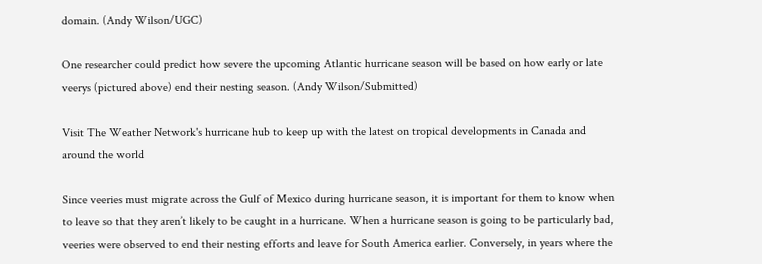domain. (Andy Wilson/UGC)

One researcher could predict how severe the upcoming Atlantic hurricane season will be based on how early or late veerys (pictured above) end their nesting season. (Andy Wilson/Submitted)

Visit The Weather Network's hurricane hub to keep up with the latest on tropical developments in Canada and around the world

Since veeries must migrate across the Gulf of Mexico during hurricane season, it is important for them to know when to leave so that they aren’t likely to be caught in a hurricane. When a hurricane season is going to be particularly bad, veeries were observed to end their nesting efforts and leave for South America earlier. Conversely, in years where the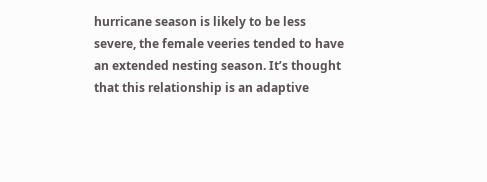hurricane season is likely to be less severe, the female veeries tended to have an extended nesting season. It’s thought that this relationship is an adaptive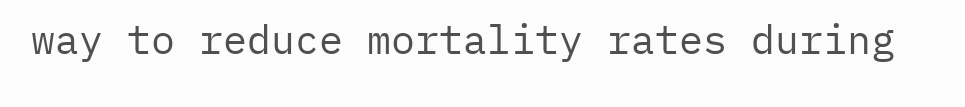way to reduce mortality rates during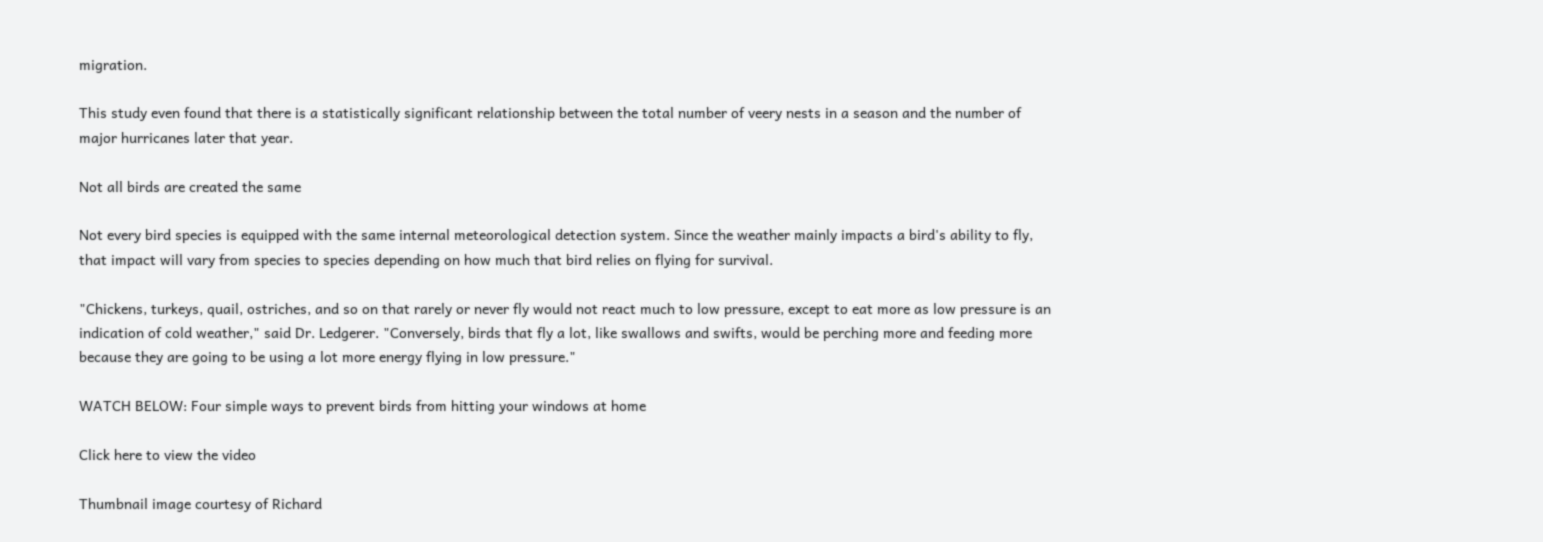migration.

This study even found that there is a statistically significant relationship between the total number of veery nests in a season and the number of major hurricanes later that year.

Not all birds are created the same

Not every bird species is equipped with the same internal meteorological detection system. Since the weather mainly impacts a bird's ability to fly, that impact will vary from species to species depending on how much that bird relies on flying for survival.

"Chickens, turkeys, quail, ostriches, and so on that rarely or never fly would not react much to low pressure, except to eat more as low pressure is an indication of cold weather," said Dr. Ledgerer. "Conversely, birds that fly a lot, like swallows and swifts, would be perching more and feeding more because they are going to be using a lot more energy flying in low pressure."

WATCH BELOW: Four simple ways to prevent birds from hitting your windows at home

Click here to view the video

Thumbnail image courtesy of Richard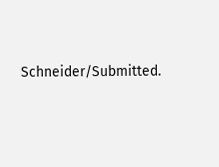Schneider/Submitted.